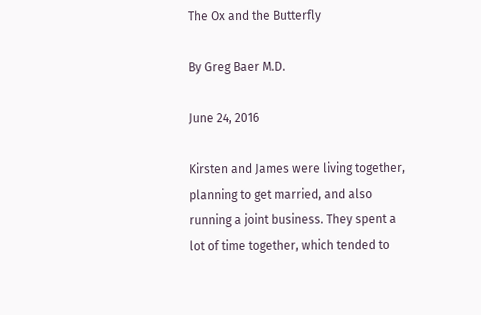The Ox and the Butterfly

By Greg Baer M.D.

June 24, 2016

Kirsten and James were living together, planning to get married, and also running a joint business. They spent a lot of time together, which tended to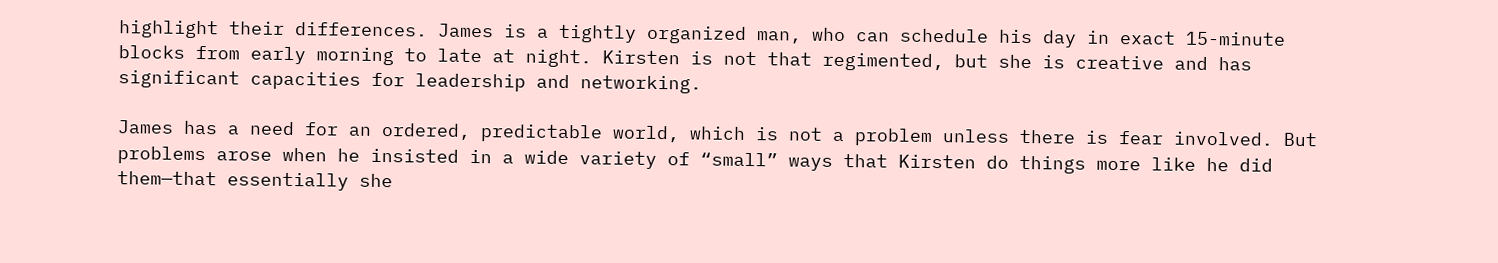highlight their differences. James is a tightly organized man, who can schedule his day in exact 15-minute blocks from early morning to late at night. Kirsten is not that regimented, but she is creative and has significant capacities for leadership and networking.

James has a need for an ordered, predictable world, which is not a problem unless there is fear involved. But problems arose when he insisted in a wide variety of “small” ways that Kirsten do things more like he did them—that essentially she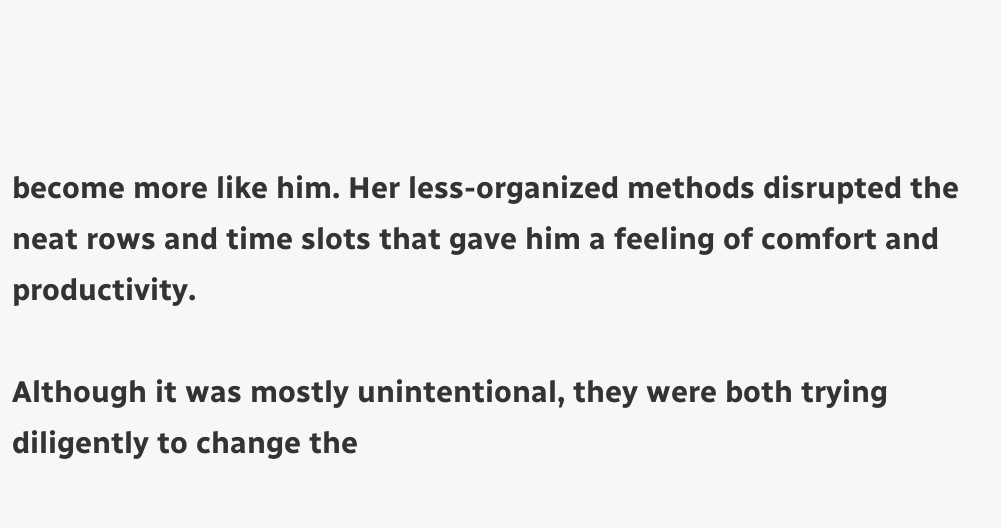become more like him. Her less-organized methods disrupted the neat rows and time slots that gave him a feeling of comfort and productivity.

Although it was mostly unintentional, they were both trying diligently to change the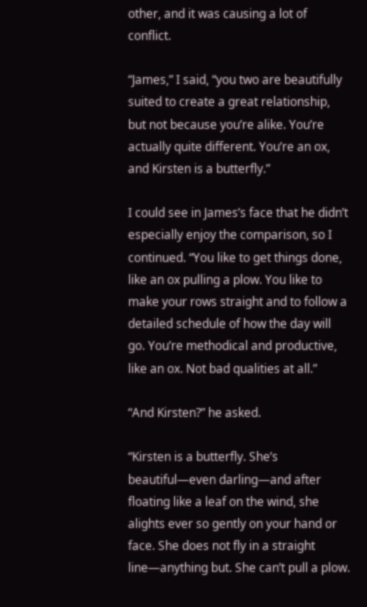other, and it was causing a lot of conflict.

“James,” I said, “you two are beautifully suited to create a great relationship, but not because you’re alike. You’re actually quite different. You’re an ox, and Kirsten is a butterfly.”

I could see in James’s face that he didn’t especially enjoy the comparison, so I continued. “You like to get things done, like an ox pulling a plow. You like to make your rows straight and to follow a detailed schedule of how the day will go. You’re methodical and productive, like an ox. Not bad qualities at all.”

“And Kirsten?” he asked.

“Kirsten is a butterfly. She’s beautiful—even darling—and after floating like a leaf on the wind, she alights ever so gently on your hand or face. She does not fly in a straight line—anything but. She can’t pull a plow.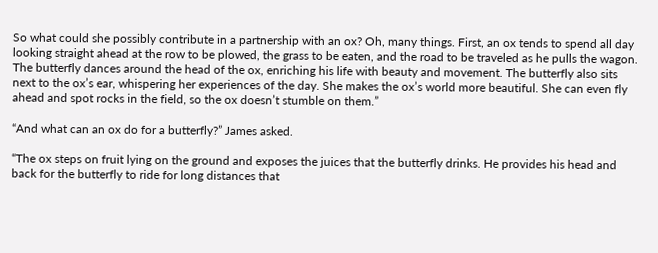So what could she possibly contribute in a partnership with an ox? Oh, many things. First, an ox tends to spend all day looking straight ahead at the row to be plowed, the grass to be eaten, and the road to be traveled as he pulls the wagon. The butterfly dances around the head of the ox, enriching his life with beauty and movement. The butterfly also sits next to the ox’s ear, whispering her experiences of the day. She makes the ox’s world more beautiful. She can even fly ahead and spot rocks in the field, so the ox doesn’t stumble on them.”

“And what can an ox do for a butterfly?” James asked.

“The ox steps on fruit lying on the ground and exposes the juices that the butterfly drinks. He provides his head and back for the butterfly to ride for long distances that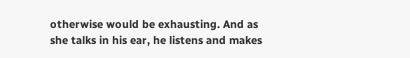otherwise would be exhausting. And as she talks in his ear, he listens and makes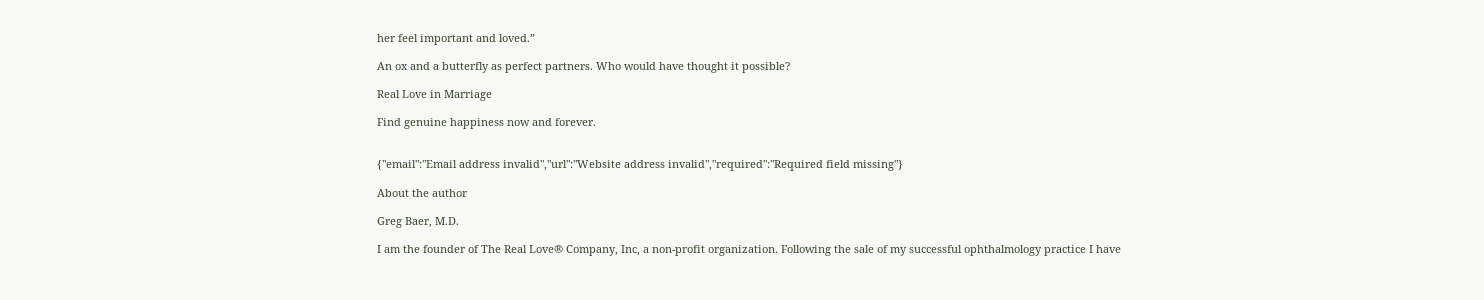her feel important and loved.”

An ox and a butterfly as perfect partners. Who would have thought it possible?

Real Love in Marriage

Find genuine happiness now and forever.


{"email":"Email address invalid","url":"Website address invalid","required":"Required field missing"}

About the author

Greg Baer, M.D.

I am the founder of The Real Love® Company, Inc, a non-profit organization. Following the sale of my successful ophthalmology practice I have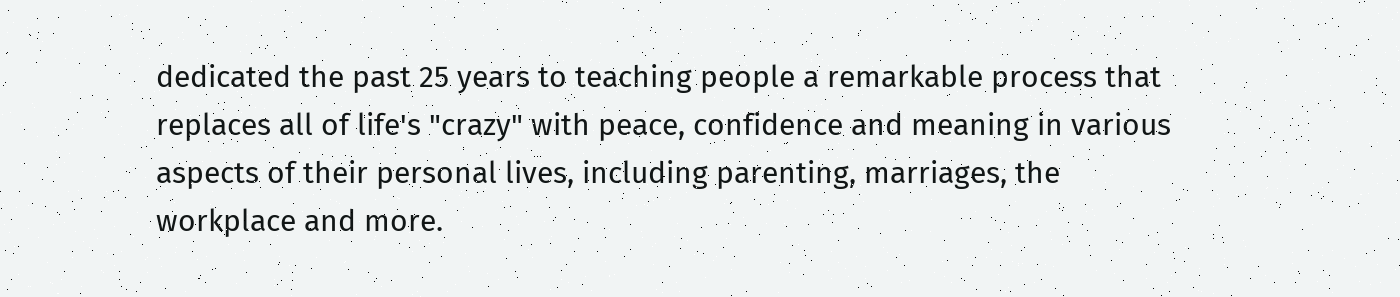dedicated the past 25 years to teaching people a remarkable process that replaces all of life's "crazy" with peace, confidence and meaning in various aspects of their personal lives, including parenting, marriages, the workplace and more.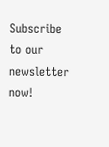Subscribe to our newsletter now!